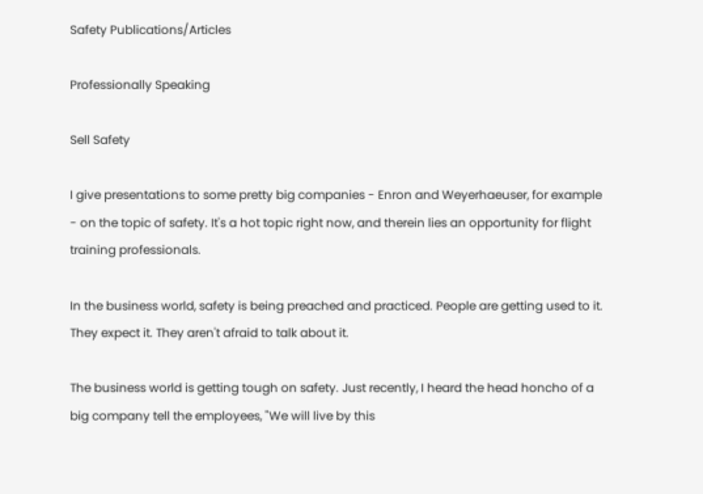Safety Publications/Articles

Professionally Speaking

Sell Safety

I give presentations to some pretty big companies - Enron and Weyerhaeuser, for example - on the topic of safety. It's a hot topic right now, and therein lies an opportunity for flight training professionals.

In the business world, safety is being preached and practiced. People are getting used to it. They expect it. They aren't afraid to talk about it.

The business world is getting tough on safety. Just recently, I heard the head honcho of a big company tell the employees, "We will live by this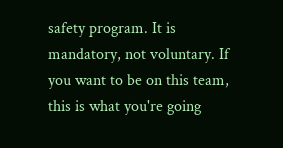safety program. It is mandatory, not voluntary. If you want to be on this team, this is what you're going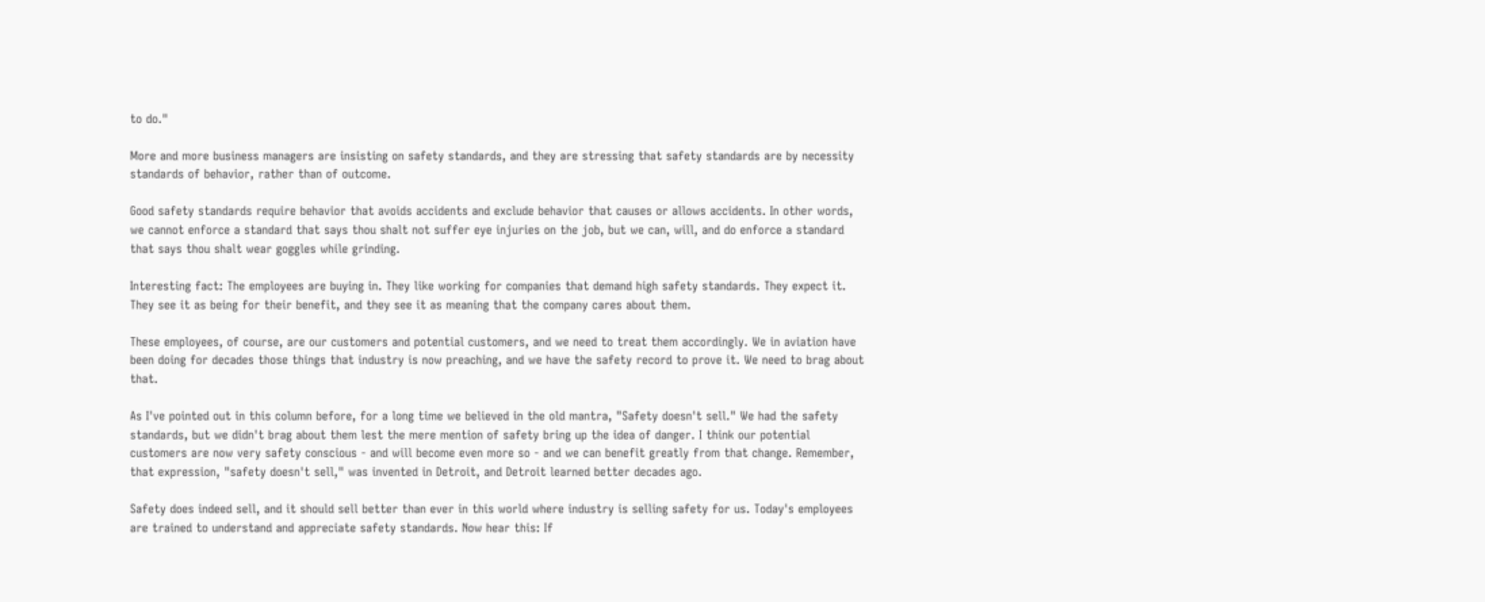to do."

More and more business managers are insisting on safety standards, and they are stressing that safety standards are by necessity standards of behavior, rather than of outcome.

Good safety standards require behavior that avoids accidents and exclude behavior that causes or allows accidents. In other words, we cannot enforce a standard that says thou shalt not suffer eye injuries on the job, but we can, will, and do enforce a standard that says thou shalt wear goggles while grinding.

Interesting fact: The employees are buying in. They like working for companies that demand high safety standards. They expect it. They see it as being for their benefit, and they see it as meaning that the company cares about them.

These employees, of course, are our customers and potential customers, and we need to treat them accordingly. We in aviation have been doing for decades those things that industry is now preaching, and we have the safety record to prove it. We need to brag about that.

As I've pointed out in this column before, for a long time we believed in the old mantra, "Safety doesn't sell." We had the safety standards, but we didn't brag about them lest the mere mention of safety bring up the idea of danger. I think our potential customers are now very safety conscious - and will become even more so - and we can benefit greatly from that change. Remember, that expression, "safety doesn't sell," was invented in Detroit, and Detroit learned better decades ago.

Safety does indeed sell, and it should sell better than ever in this world where industry is selling safety for us. Today's employees are trained to understand and appreciate safety standards. Now hear this: If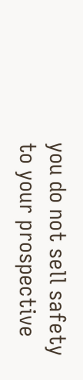you do not sell safety to your prospective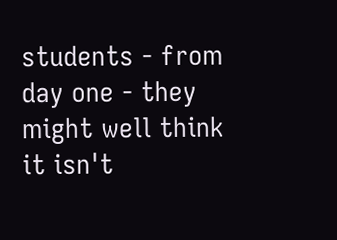students - from day one - they might well think it isn't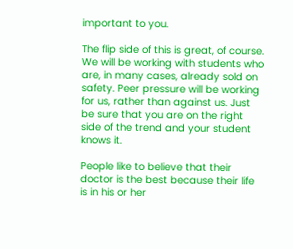important to you.

The flip side of this is great, of course. We will be working with students who are, in many cases, already sold on safety. Peer pressure will be working for us, rather than against us. Just be sure that you are on the right side of the trend and your student knows it.

People like to believe that their doctor is the best because their life is in his or her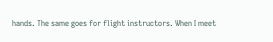hands. The same goes for flight instructors. When I meet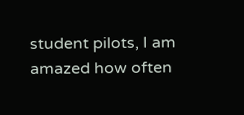student pilots, I am amazed how often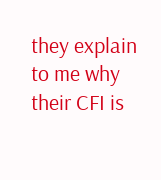they explain to me why their CFI is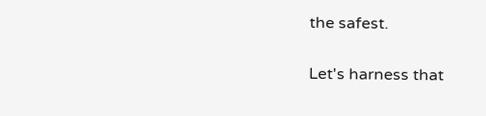the safest.

Let's harness that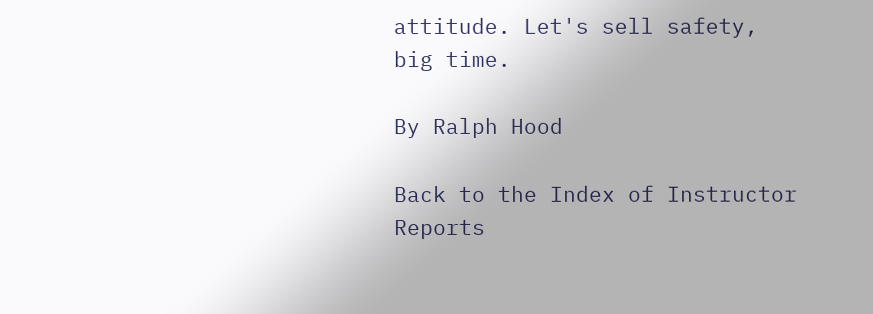attitude. Let's sell safety, big time.

By Ralph Hood

Back to the Index of Instructor Reports